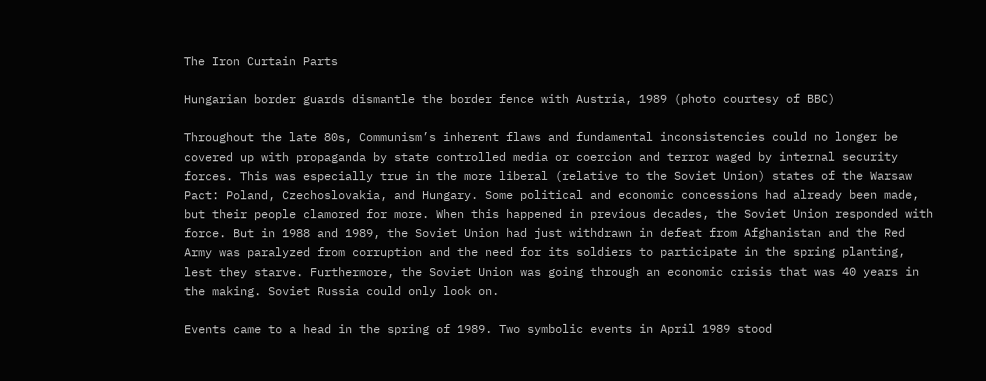The Iron Curtain Parts

Hungarian border guards dismantle the border fence with Austria, 1989 (photo courtesy of BBC)

Throughout the late 80s, Communism’s inherent flaws and fundamental inconsistencies could no longer be covered up with propaganda by state controlled media or coercion and terror waged by internal security forces. This was especially true in the more liberal (relative to the Soviet Union) states of the Warsaw Pact: Poland, Czechoslovakia, and Hungary. Some political and economic concessions had already been made, but their people clamored for more. When this happened in previous decades, the Soviet Union responded with force. But in 1988 and 1989, the Soviet Union had just withdrawn in defeat from Afghanistan and the Red Army was paralyzed from corruption and the need for its soldiers to participate in the spring planting, lest they starve. Furthermore, the Soviet Union was going through an economic crisis that was 40 years in the making. Soviet Russia could only look on.

Events came to a head in the spring of 1989. Two symbolic events in April 1989 stood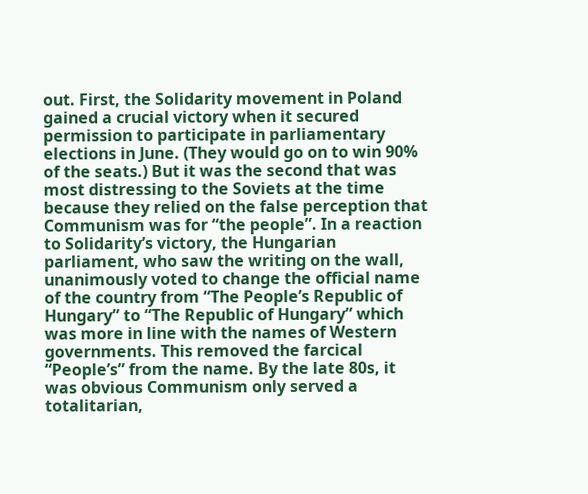out. First, the Solidarity movement in Poland gained a crucial victory when it secured permission to participate in parliamentary elections in June. (They would go on to win 90% of the seats.) But it was the second that was most distressing to the Soviets at the time because they relied on the false perception that Communism was for “the people”. In a reaction to Solidarity’s victory, the Hungarian parliament, who saw the writing on the wall, unanimously voted to change the official name of the country from “The People’s Republic of Hungary” to “The Republic of Hungary” which was more in line with the names of Western governments. This removed the farcical “People’s” from the name. By the late 80s, it was obvious Communism only served a totalitarian,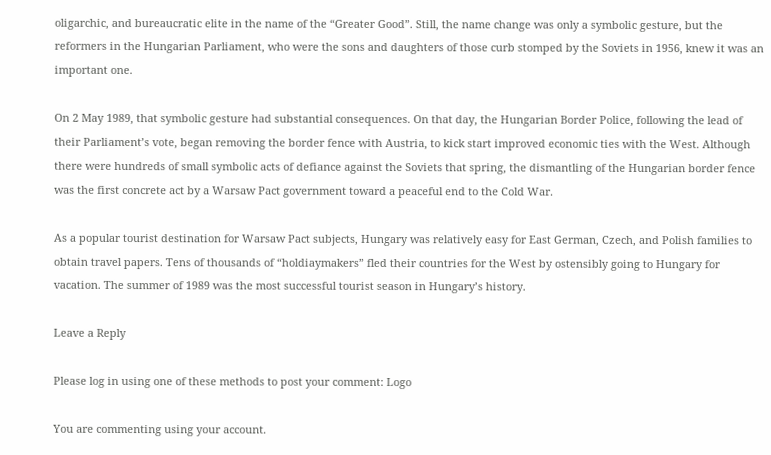oligarchic, and bureaucratic elite in the name of the “Greater Good”. Still, the name change was only a symbolic gesture, but the reformers in the Hungarian Parliament, who were the sons and daughters of those curb stomped by the Soviets in 1956, knew it was an important one.

On 2 May 1989, that symbolic gesture had substantial consequences. On that day, the Hungarian Border Police, following the lead of their Parliament’s vote, began removing the border fence with Austria, to kick start improved economic ties with the West. Although there were hundreds of small symbolic acts of defiance against the Soviets that spring, the dismantling of the Hungarian border fence was the first concrete act by a Warsaw Pact government toward a peaceful end to the Cold War.

As a popular tourist destination for Warsaw Pact subjects, Hungary was relatively easy for East German, Czech, and Polish families to obtain travel papers. Tens of thousands of “holdiaymakers” fled their countries for the West by ostensibly going to Hungary for vacation. The summer of 1989 was the most successful tourist season in Hungary’s history.

Leave a Reply

Please log in using one of these methods to post your comment: Logo

You are commenting using your account.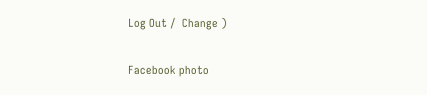Log Out /  Change )

Facebook photo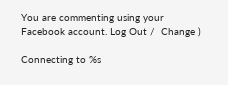You are commenting using your Facebook account. Log Out /  Change )

Connecting to %s